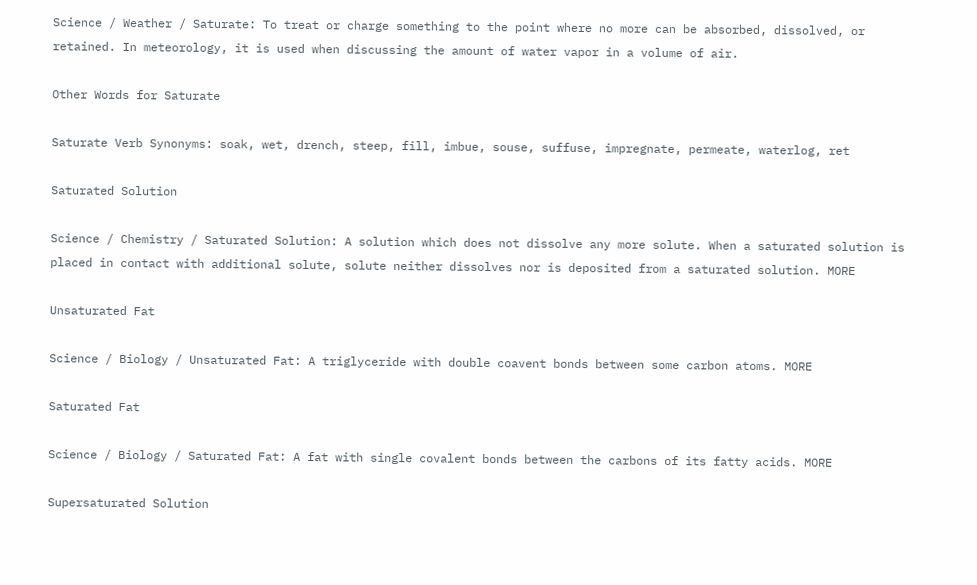Science / Weather / Saturate: To treat or charge something to the point where no more can be absorbed, dissolved, or retained. In meteorology, it is used when discussing the amount of water vapor in a volume of air.

Other Words for Saturate

Saturate Verb Synonyms: soak, wet, drench, steep, fill, imbue, souse, suffuse, impregnate, permeate, waterlog, ret

Saturated Solution

Science / Chemistry / Saturated Solution: A solution which does not dissolve any more solute. When a saturated solution is placed in contact with additional solute, solute neither dissolves nor is deposited from a saturated solution. MORE

Unsaturated Fat

Science / Biology / Unsaturated Fat: A triglyceride with double coavent bonds between some carbon atoms. MORE

Saturated Fat

Science / Biology / Saturated Fat: A fat with single covalent bonds between the carbons of its fatty acids. MORE

Supersaturated Solution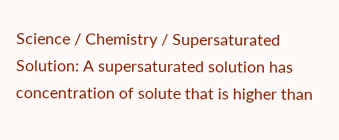Science / Chemistry / Supersaturated Solution: A supersaturated solution has concentration of solute that is higher than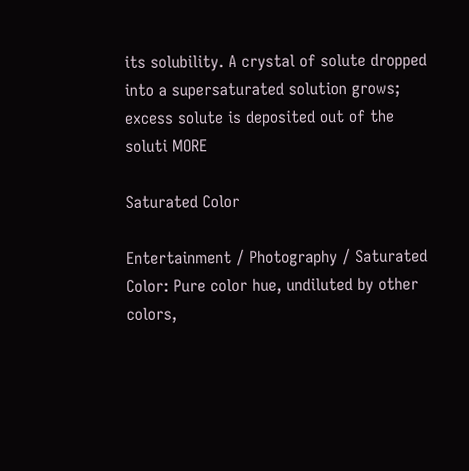its solubility. A crystal of solute dropped into a supersaturated solution grows; excess solute is deposited out of the soluti MORE

Saturated Color

Entertainment / Photography / Saturated Color: Pure color hue, undiluted by other colors,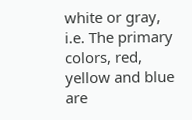white or gray, i.e. The primary colors, red, yellow and blue are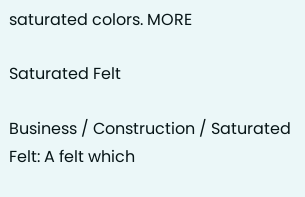saturated colors. MORE

Saturated Felt

Business / Construction / Saturated Felt: A felt which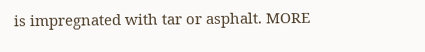is impregnated with tar or asphalt. MORE